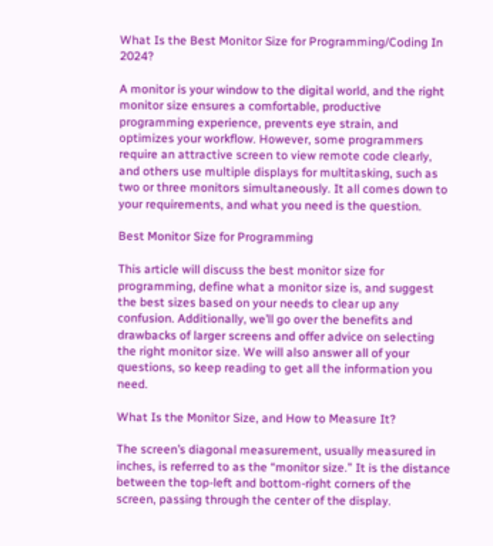What Is the Best Monitor Size for Programming/Coding In 2024?

A monitor is your window to the digital world, and the right monitor size ensures a comfortable, productive programming experience, prevents eye strain, and optimizes your workflow. However, some programmers require an attractive screen to view remote code clearly, and others use multiple displays for multitasking, such as two or three monitors simultaneously. It all comes down to your requirements, and what you need is the question.

Best Monitor Size for Programming

This article will discuss the best monitor size for programming, define what a monitor size is, and suggest the best sizes based on your needs to clear up any confusion. Additionally, we’ll go over the benefits and drawbacks of larger screens and offer advice on selecting the right monitor size. We will also answer all of your questions, so keep reading to get all the information you need.

What Is the Monitor Size, and How to Measure It?

The screen’s diagonal measurement, usually measured in inches, is referred to as the “monitor size.” It is the distance between the top-left and bottom-right corners of the screen, passing through the center of the display.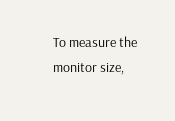To measure the monitor size,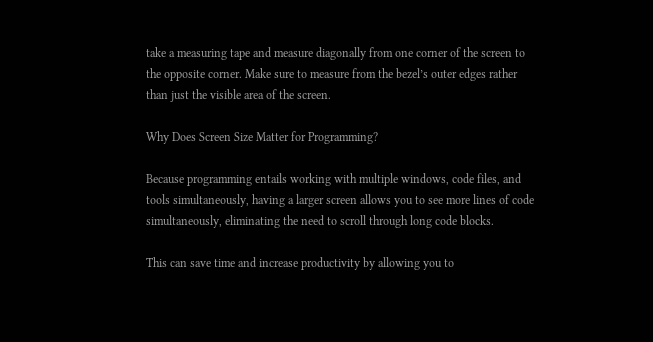take a measuring tape and measure diagonally from one corner of the screen to the opposite corner. Make sure to measure from the bezel’s outer edges rather than just the visible area of the screen.

Why Does Screen Size Matter for Programming?

Because programming entails working with multiple windows, code files, and tools simultaneously, having a larger screen allows you to see more lines of code simultaneously, eliminating the need to scroll through long code blocks.

This can save time and increase productivity by allowing you to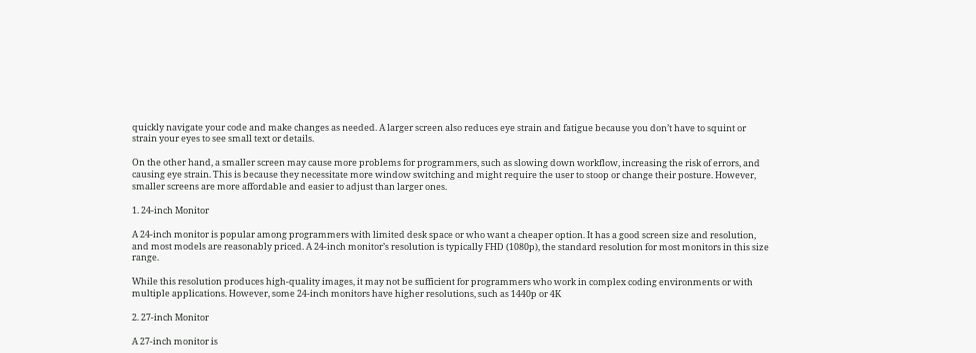quickly navigate your code and make changes as needed. A larger screen also reduces eye strain and fatigue because you don’t have to squint or strain your eyes to see small text or details.

On the other hand, a smaller screen may cause more problems for programmers, such as slowing down workflow, increasing the risk of errors, and causing eye strain. This is because they necessitate more window switching and might require the user to stoop or change their posture. However, smaller screens are more affordable and easier to adjust than larger ones.

1. 24-inch Monitor

A 24-inch monitor is popular among programmers with limited desk space or who want a cheaper option. It has a good screen size and resolution, and most models are reasonably priced. A 24-inch monitor’s resolution is typically FHD (1080p), the standard resolution for most monitors in this size range.

While this resolution produces high-quality images, it may not be sufficient for programmers who work in complex coding environments or with multiple applications. However, some 24-inch monitors have higher resolutions, such as 1440p or 4K

2. 27-inch Monitor

A 27-inch monitor is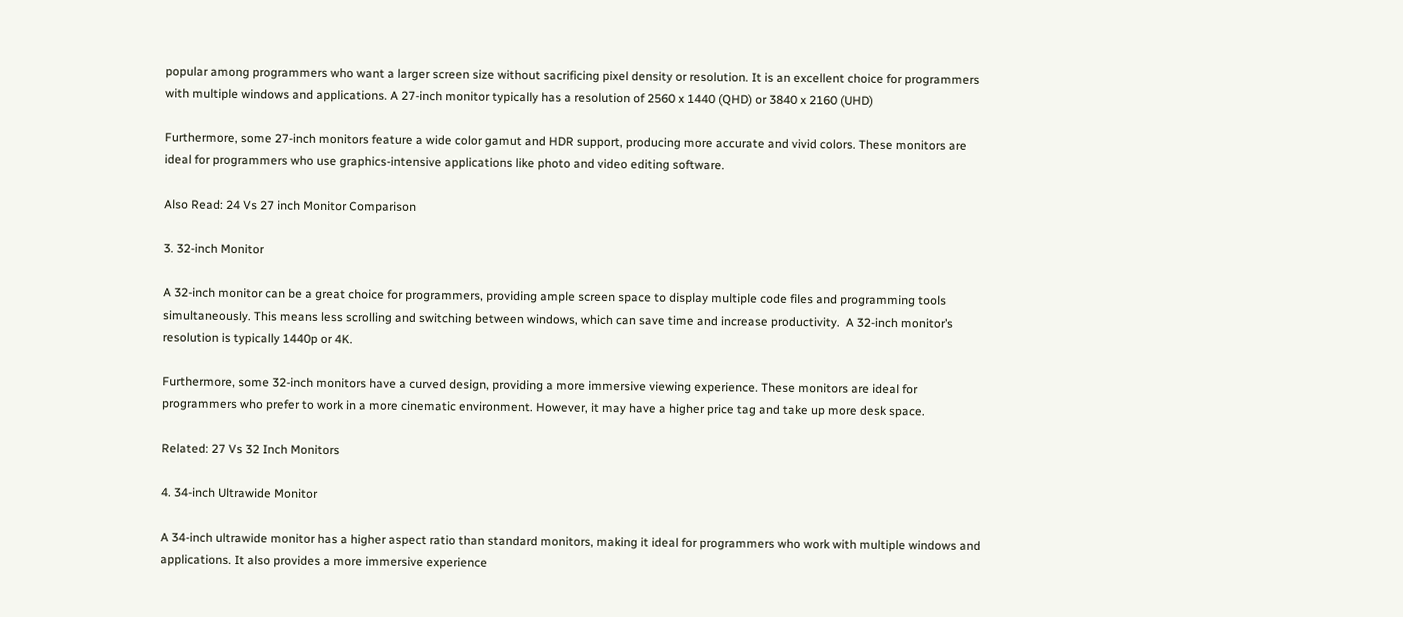popular among programmers who want a larger screen size without sacrificing pixel density or resolution. It is an excellent choice for programmers with multiple windows and applications. A 27-inch monitor typically has a resolution of 2560 x 1440 (QHD) or 3840 x 2160 (UHD)

Furthermore, some 27-inch monitors feature a wide color gamut and HDR support, producing more accurate and vivid colors. These monitors are ideal for programmers who use graphics-intensive applications like photo and video editing software.

Also Read: 24 Vs 27 inch Monitor Comparison

3. 32-inch Monitor

A 32-inch monitor can be a great choice for programmers, providing ample screen space to display multiple code files and programming tools simultaneously. This means less scrolling and switching between windows, which can save time and increase productivity.  A 32-inch monitor’s resolution is typically 1440p or 4K.

Furthermore, some 32-inch monitors have a curved design, providing a more immersive viewing experience. These monitors are ideal for programmers who prefer to work in a more cinematic environment. However, it may have a higher price tag and take up more desk space.

Related: 27 Vs 32 Inch Monitors

4. 34-inch Ultrawide Monitor

A 34-inch ultrawide monitor has a higher aspect ratio than standard monitors, making it ideal for programmers who work with multiple windows and applications. It also provides a more immersive experience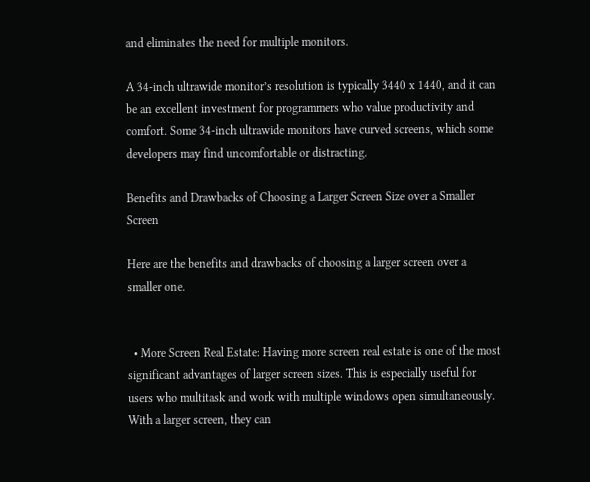and eliminates the need for multiple monitors.

A 34-inch ultrawide monitor’s resolution is typically 3440 x 1440, and it can be an excellent investment for programmers who value productivity and comfort. Some 34-inch ultrawide monitors have curved screens, which some developers may find uncomfortable or distracting.

Benefits and Drawbacks of Choosing a Larger Screen Size over a Smaller Screen

Here are the benefits and drawbacks of choosing a larger screen over a smaller one.


  • More Screen Real Estate: Having more screen real estate is one of the most significant advantages of larger screen sizes. This is especially useful for users who multitask and work with multiple windows open simultaneously. With a larger screen, they can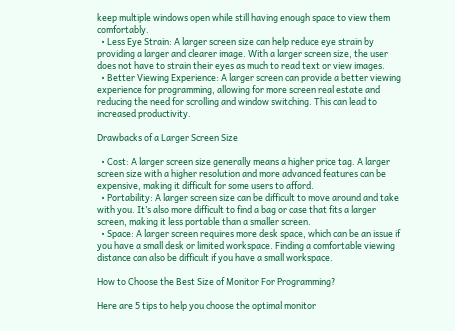keep multiple windows open while still having enough space to view them comfortably.
  • Less Eye Strain: A larger screen size can help reduce eye strain by providing a larger and clearer image. With a larger screen size, the user does not have to strain their eyes as much to read text or view images.
  • Better Viewing Experience: A larger screen can provide a better viewing experience for programming, allowing for more screen real estate and reducing the need for scrolling and window switching. This can lead to increased productivity.

Drawbacks of a Larger Screen Size

  • Cost: A larger screen size generally means a higher price tag. A larger screen size with a higher resolution and more advanced features can be expensive, making it difficult for some users to afford.
  • Portability: A larger screen size can be difficult to move around and take with you. It’s also more difficult to find a bag or case that fits a larger screen, making it less portable than a smaller screen.
  • Space: A larger screen requires more desk space, which can be an issue if you have a small desk or limited workspace. Finding a comfortable viewing distance can also be difficult if you have a small workspace.

How to Choose the Best Size of Monitor For Programming?

Here are 5 tips to help you choose the optimal monitor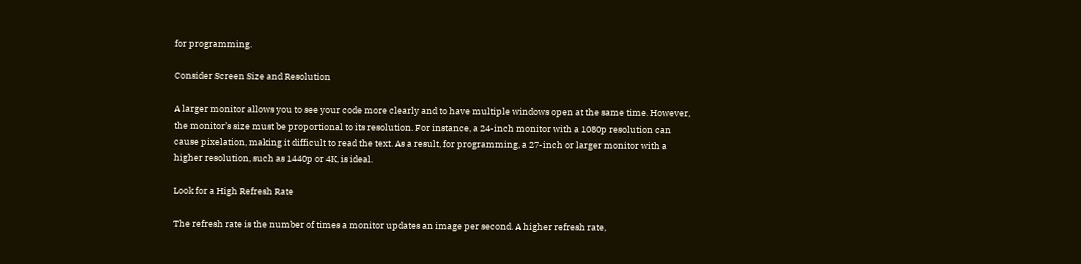for programming.

Consider Screen Size and Resolution

A larger monitor allows you to see your code more clearly and to have multiple windows open at the same time. However, the monitor’s size must be proportional to its resolution. For instance, a 24-inch monitor with a 1080p resolution can cause pixelation, making it difficult to read the text. As a result, for programming, a 27-inch or larger monitor with a higher resolution, such as 1440p or 4K, is ideal.

Look for a High Refresh Rate

The refresh rate is the number of times a monitor updates an image per second. A higher refresh rate,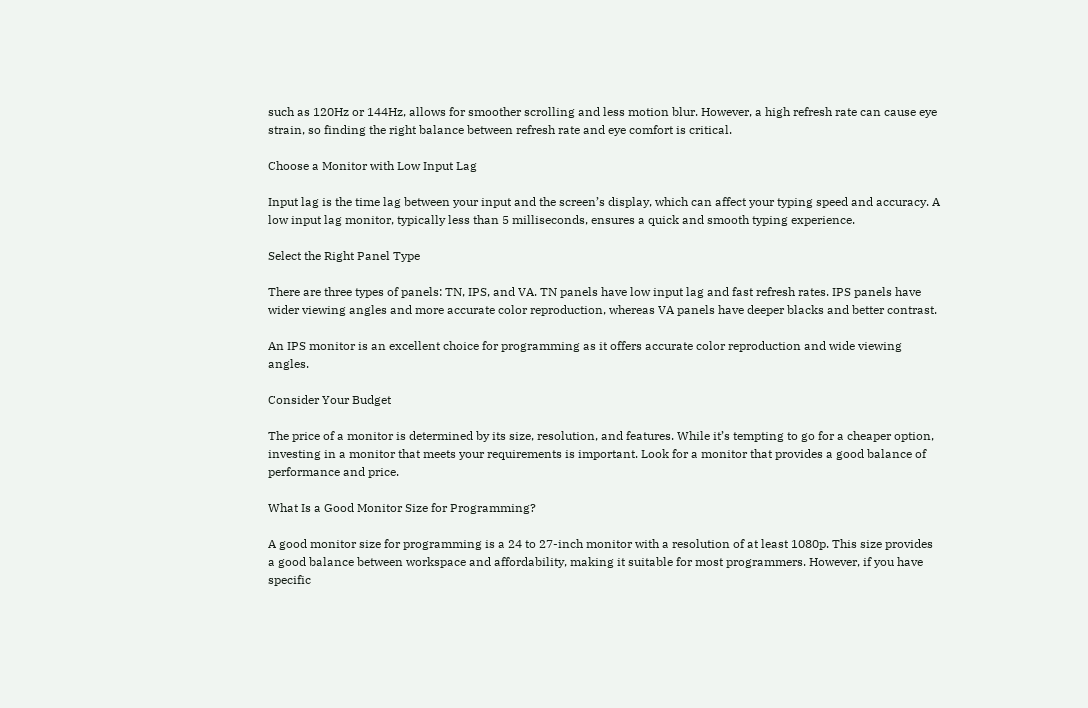such as 120Hz or 144Hz, allows for smoother scrolling and less motion blur. However, a high refresh rate can cause eye strain, so finding the right balance between refresh rate and eye comfort is critical.

Choose a Monitor with Low Input Lag

Input lag is the time lag between your input and the screen’s display, which can affect your typing speed and accuracy. A low input lag monitor, typically less than 5 milliseconds, ensures a quick and smooth typing experience.

Select the Right Panel Type

There are three types of panels: TN, IPS, and VA. TN panels have low input lag and fast refresh rates. IPS panels have wider viewing angles and more accurate color reproduction, whereas VA panels have deeper blacks and better contrast.

An IPS monitor is an excellent choice for programming as it offers accurate color reproduction and wide viewing angles.

Consider Your Budget

The price of a monitor is determined by its size, resolution, and features. While it’s tempting to go for a cheaper option, investing in a monitor that meets your requirements is important. Look for a monitor that provides a good balance of performance and price.

What Is a Good Monitor Size for Programming?

A good monitor size for programming is a 24 to 27-inch monitor with a resolution of at least 1080p. This size provides a good balance between workspace and affordability, making it suitable for most programmers. However, if you have specific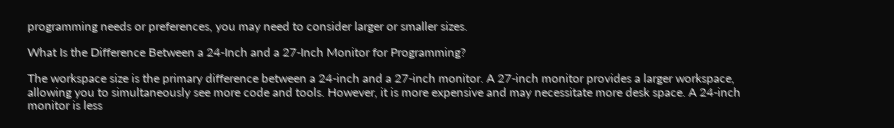programming needs or preferences, you may need to consider larger or smaller sizes.

What Is the Difference Between a 24-Inch and a 27-Inch Monitor for Programming?

The workspace size is the primary difference between a 24-inch and a 27-inch monitor. A 27-inch monitor provides a larger workspace, allowing you to simultaneously see more code and tools. However, it is more expensive and may necessitate more desk space. A 24-inch monitor is less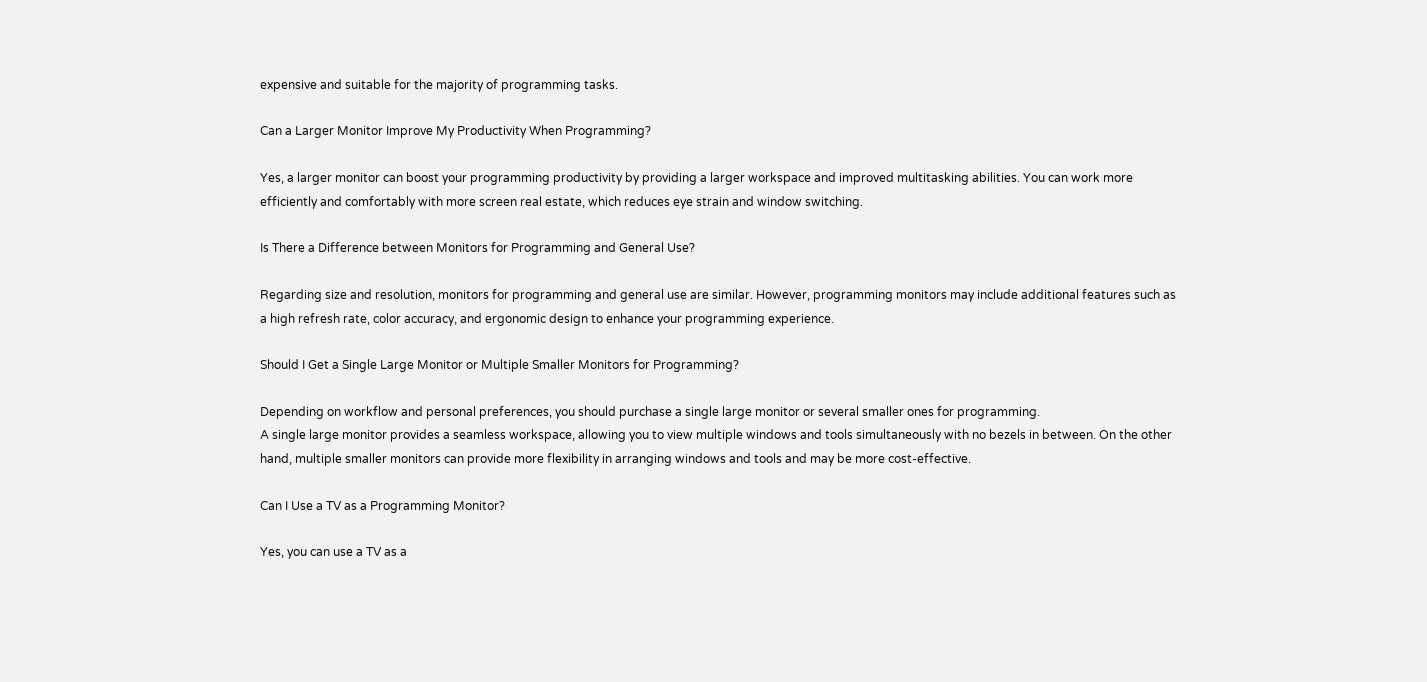expensive and suitable for the majority of programming tasks.

Can a Larger Monitor Improve My Productivity When Programming?

Yes, a larger monitor can boost your programming productivity by providing a larger workspace and improved multitasking abilities. You can work more efficiently and comfortably with more screen real estate, which reduces eye strain and window switching.

Is There a Difference between Monitors for Programming and General Use?

Regarding size and resolution, monitors for programming and general use are similar. However, programming monitors may include additional features such as a high refresh rate, color accuracy, and ergonomic design to enhance your programming experience.

Should I Get a Single Large Monitor or Multiple Smaller Monitors for Programming?

Depending on workflow and personal preferences, you should purchase a single large monitor or several smaller ones for programming.
A single large monitor provides a seamless workspace, allowing you to view multiple windows and tools simultaneously with no bezels in between. On the other hand, multiple smaller monitors can provide more flexibility in arranging windows and tools and may be more cost-effective.

Can I Use a TV as a Programming Monitor?

Yes, you can use a TV as a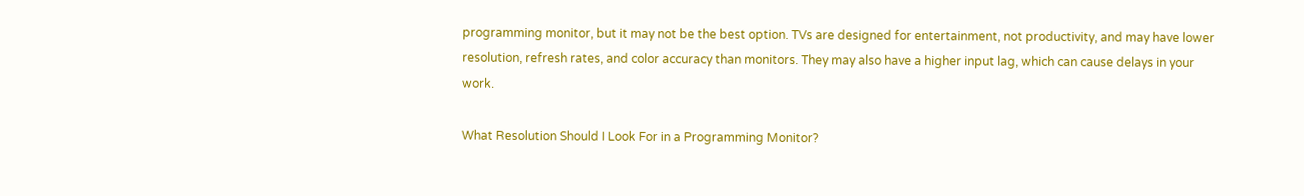programming monitor, but it may not be the best option. TVs are designed for entertainment, not productivity, and may have lower resolution, refresh rates, and color accuracy than monitors. They may also have a higher input lag, which can cause delays in your work.

What Resolution Should I Look For in a Programming Monitor?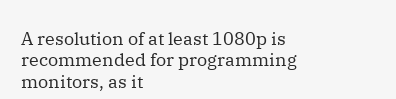A resolution of at least 1080p is recommended for programming monitors, as it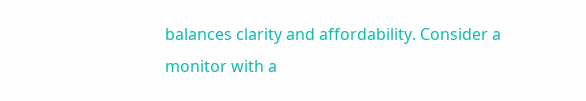balances clarity and affordability. Consider a monitor with a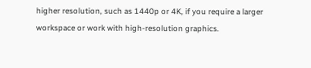higher resolution, such as 1440p or 4K, if you require a larger workspace or work with high-resolution graphics.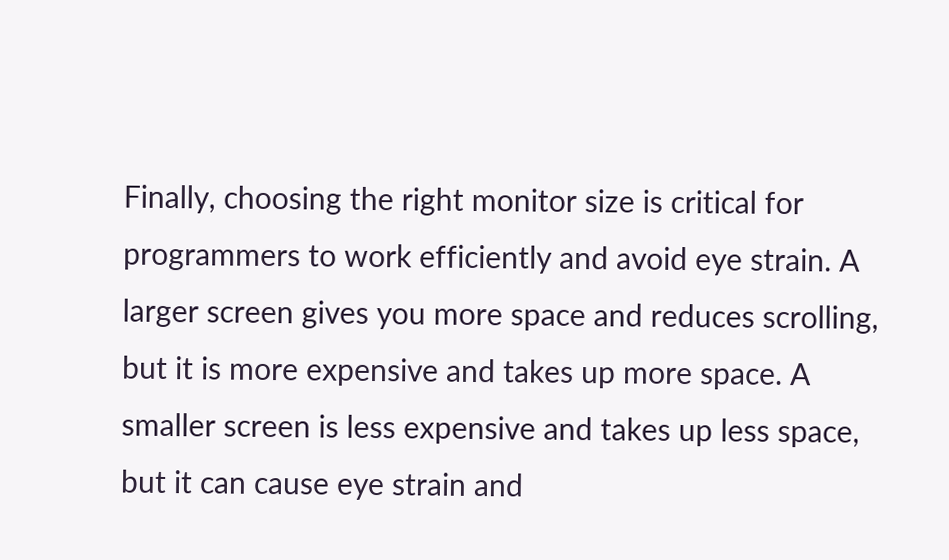Finally, choosing the right monitor size is critical for programmers to work efficiently and avoid eye strain. A larger screen gives you more space and reduces scrolling, but it is more expensive and takes up more space. A smaller screen is less expensive and takes up less space, but it can cause eye strain and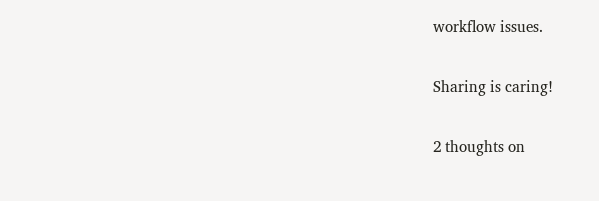workflow issues.

Sharing is caring!

2 thoughts on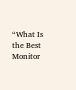“What Is the Best Monitor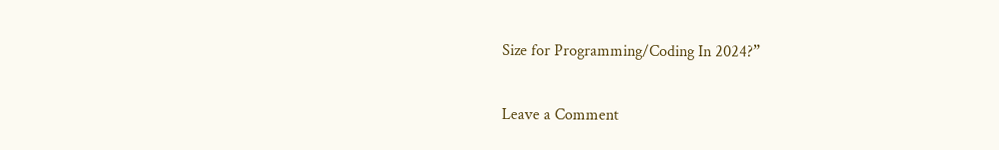Size for Programming/Coding In 2024?”

Leave a Comment